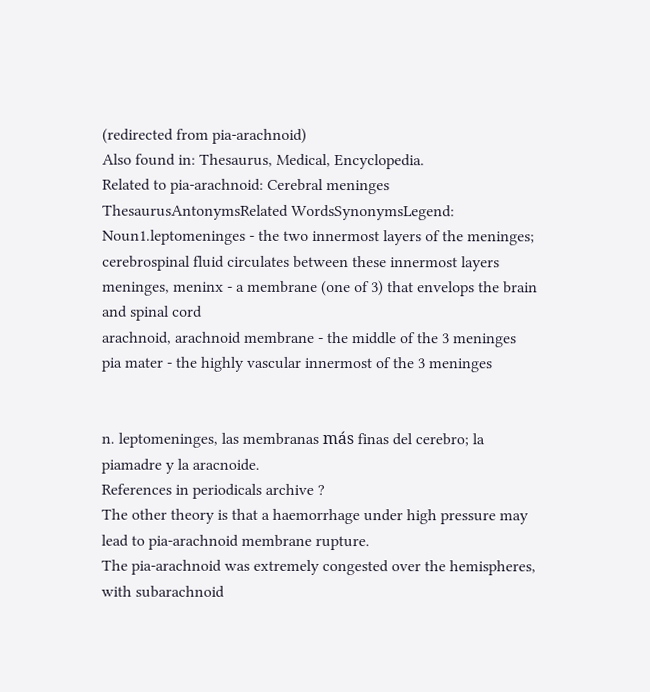(redirected from pia-arachnoid)
Also found in: Thesaurus, Medical, Encyclopedia.
Related to pia-arachnoid: Cerebral meninges
ThesaurusAntonymsRelated WordsSynonymsLegend:
Noun1.leptomeninges - the two innermost layers of the meninges; cerebrospinal fluid circulates between these innermost layers
meninges, meninx - a membrane (one of 3) that envelops the brain and spinal cord
arachnoid, arachnoid membrane - the middle of the 3 meninges
pia mater - the highly vascular innermost of the 3 meninges


n. leptomeninges, las membranas más finas del cerebro; la piamadre y la aracnoide.
References in periodicals archive ?
The other theory is that a haemorrhage under high pressure may lead to pia-arachnoid membrane rupture.
The pia-arachnoid was extremely congested over the hemispheres, with subarachnoid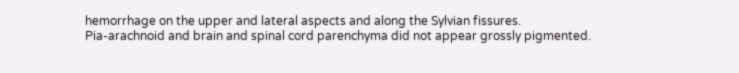hemorrhage on the upper and lateral aspects and along the Sylvian fissures.
Pia-arachnoid and brain and spinal cord parenchyma did not appear grossly pigmented.